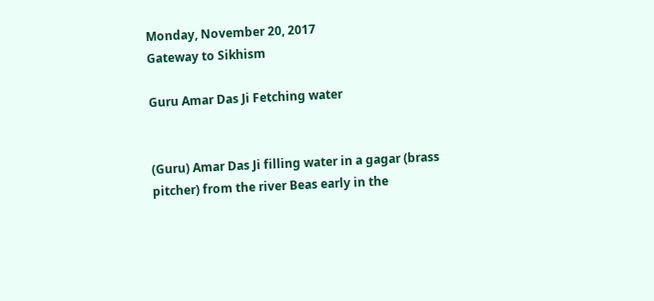Monday, November 20, 2017
Gateway to Sikhism

Guru Amar Das Ji Fetching water


(Guru) Amar Das Ji filling water in a gagar (brass pitcher) from the river Beas early in the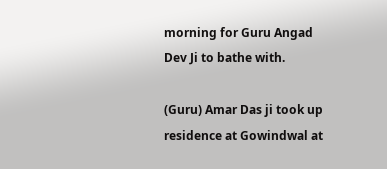morning for Guru Angad Dev Ji to bathe with.

(Guru) Amar Das ji took up residence at Gowindwal at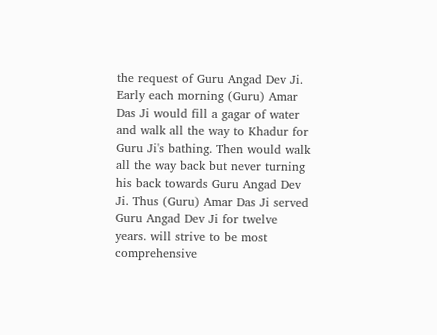the request of Guru Angad Dev Ji. Early each morning (Guru) Amar Das Ji would fill a gagar of water and walk all the way to Khadur for Guru Ji's bathing. Then would walk all the way back but never turning his back towards Guru Angad Dev Ji. Thus (Guru) Amar Das Ji served Guru Angad Dev Ji for twelve years. will strive to be most comprehensive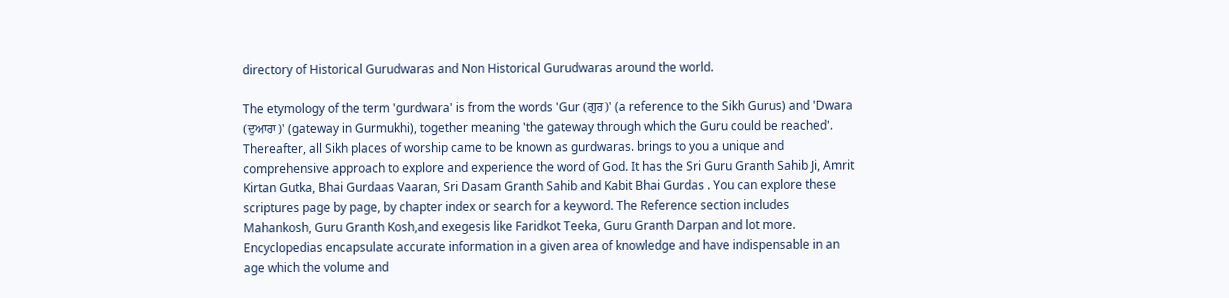directory of Historical Gurudwaras and Non Historical Gurudwaras around the world.

The etymology of the term 'gurdwara' is from the words 'Gur (ਗੁਰ)' (a reference to the Sikh Gurus) and 'Dwara (ਦੁਆਰਾ)' (gateway in Gurmukhi), together meaning 'the gateway through which the Guru could be reached'. Thereafter, all Sikh places of worship came to be known as gurdwaras. brings to you a unique and comprehensive approach to explore and experience the word of God. It has the Sri Guru Granth Sahib Ji, Amrit Kirtan Gutka, Bhai Gurdaas Vaaran, Sri Dasam Granth Sahib and Kabit Bhai Gurdas . You can explore these scriptures page by page, by chapter index or search for a keyword. The Reference section includes Mahankosh, Guru Granth Kosh,and exegesis like Faridkot Teeka, Guru Granth Darpan and lot more.
Encyclopedias encapsulate accurate information in a given area of knowledge and have indispensable in an age which the volume and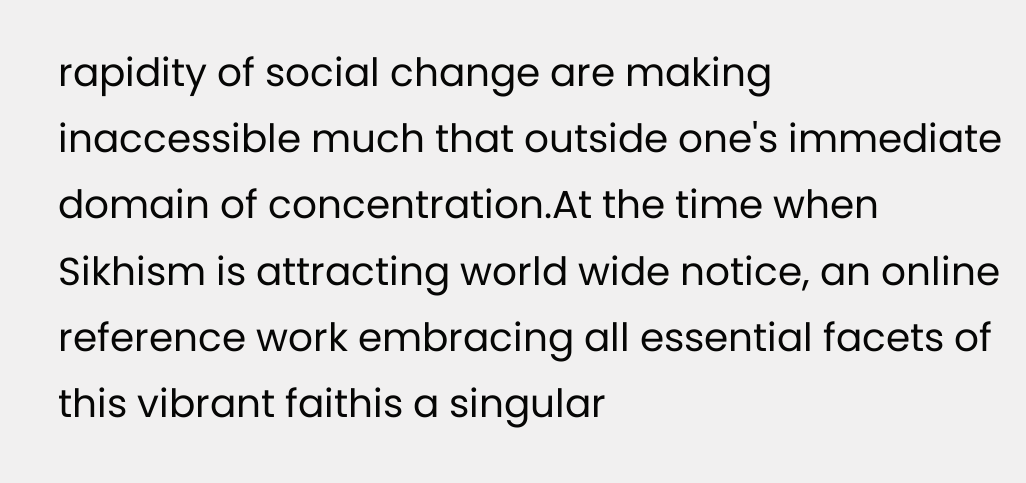rapidity of social change are making inaccessible much that outside one's immediate domain of concentration.At the time when Sikhism is attracting world wide notice, an online reference work embracing all essential facets of this vibrant faithis a singular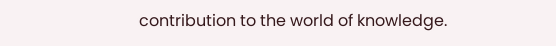contribution to the world of knowledge.